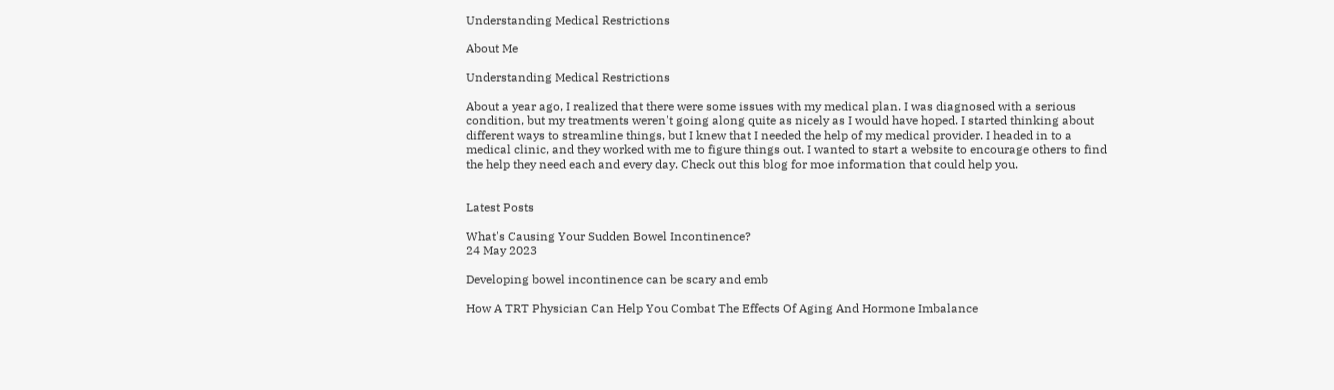Understanding Medical Restrictions

About Me

Understanding Medical Restrictions

About a year ago, I realized that there were some issues with my medical plan. I was diagnosed with a serious condition, but my treatments weren't going along quite as nicely as I would have hoped. I started thinking about different ways to streamline things, but I knew that I needed the help of my medical provider. I headed in to a medical clinic, and they worked with me to figure things out. I wanted to start a website to encourage others to find the help they need each and every day. Check out this blog for moe information that could help you.


Latest Posts

What's Causing Your Sudden Bowel Incontinence?
24 May 2023

Developing bowel incontinence can be scary and emb

How A TRT Physician Can Help You Combat The Effects Of Aging And Hormone Imbalance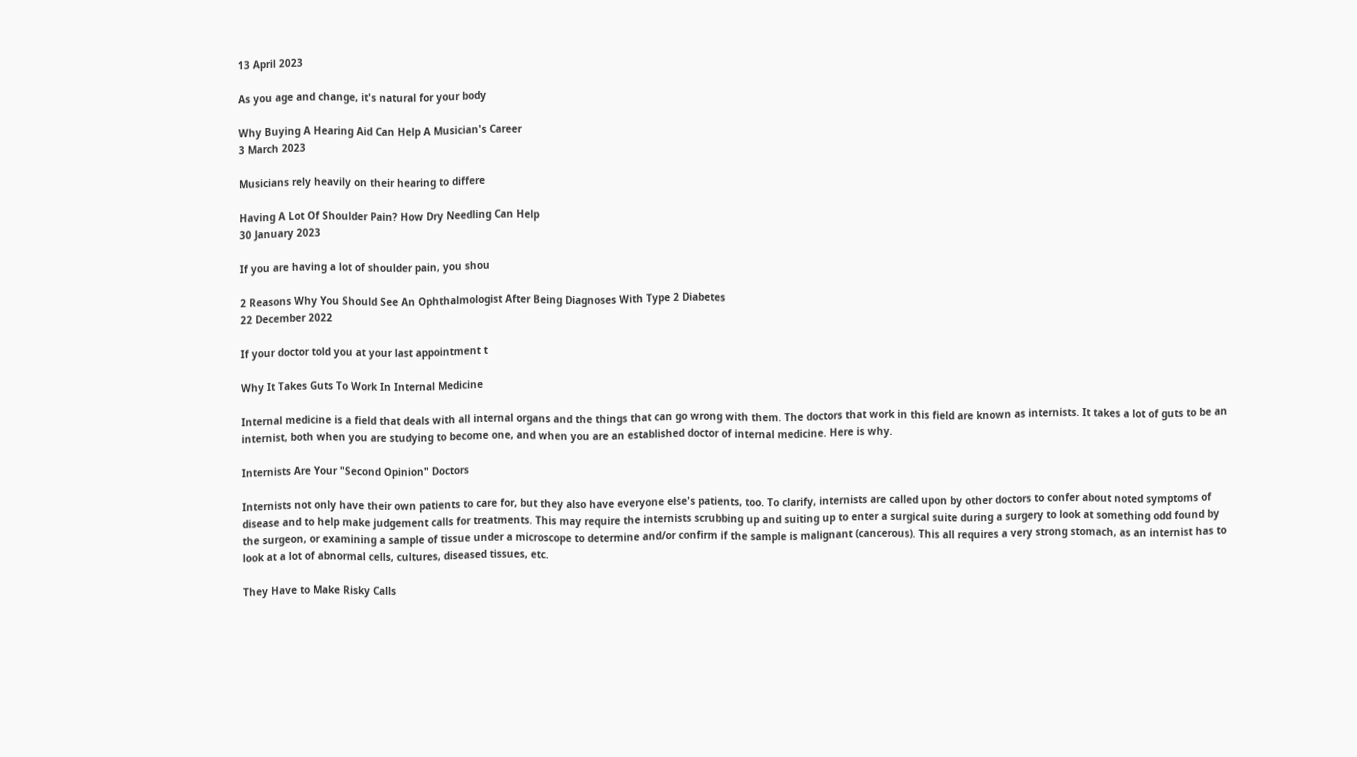13 April 2023

As you age and change, it's natural for your body

Why Buying A Hearing Aid Can Help A Musician's Career
3 March 2023

Musicians rely heavily on their hearing to differe

Having A Lot Of Shoulder Pain? How Dry Needling Can Help
30 January 2023

If you are having a lot of shoulder pain, you shou

2 Reasons Why You Should See An Ophthalmologist After Being Diagnoses With Type 2 Diabetes
22 December 2022

If your doctor told you at your last appointment t

Why It Takes Guts To Work In Internal Medicine

Internal medicine is a field that deals with all internal organs and the things that can go wrong with them. The doctors that work in this field are known as internists. It takes a lot of guts to be an internist, both when you are studying to become one, and when you are an established doctor of internal medicine. Here is why.

Internists Are Your "Second Opinion" Doctors

Internists not only have their own patients to care for, but they also have everyone else's patients, too. To clarify, internists are called upon by other doctors to confer about noted symptoms of disease and to help make judgement calls for treatments. This may require the internists scrubbing up and suiting up to enter a surgical suite during a surgery to look at something odd found by the surgeon, or examining a sample of tissue under a microscope to determine and/or confirm if the sample is malignant (cancerous). This all requires a very strong stomach, as an internist has to look at a lot of abnormal cells, cultures, diseased tissues, etc.

They Have to Make Risky Calls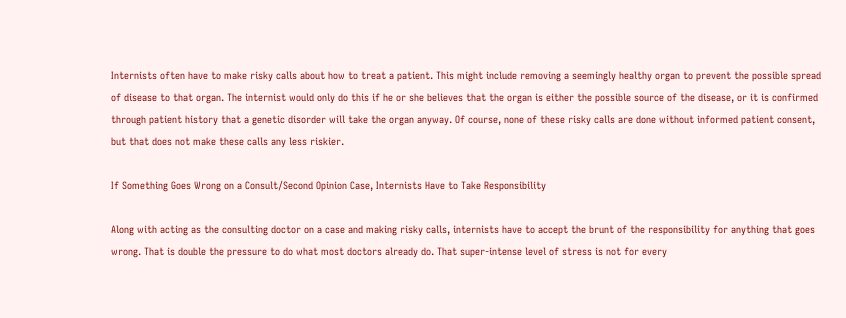Internists often have to make risky calls about how to treat a patient. This might include removing a seemingly healthy organ to prevent the possible spread of disease to that organ. The internist would only do this if he or she believes that the organ is either the possible source of the disease, or it is confirmed through patient history that a genetic disorder will take the organ anyway. Of course, none of these risky calls are done without informed patient consent, but that does not make these calls any less riskier.

If Something Goes Wrong on a Consult/Second Opinion Case, Internists Have to Take Responsibility

Along with acting as the consulting doctor on a case and making risky calls, internists have to accept the brunt of the responsibility for anything that goes wrong. That is double the pressure to do what most doctors already do. That super-intense level of stress is not for every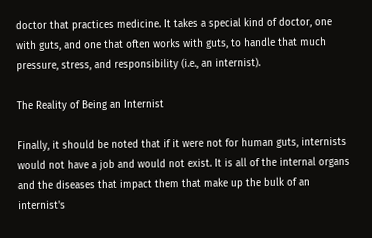doctor that practices medicine. It takes a special kind of doctor, one with guts, and one that often works with guts, to handle that much pressure, stress, and responsibility (i.e., an internist).

The Reality of Being an Internist

Finally, it should be noted that if it were not for human guts, internists would not have a job and would not exist. It is all of the internal organs and the diseases that impact them that make up the bulk of an internist's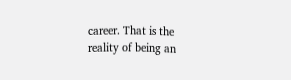career. That is the reality of being an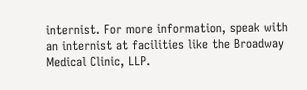internist. For more information, speak with an internist at facilities like the Broadway Medical Clinic, LLP.